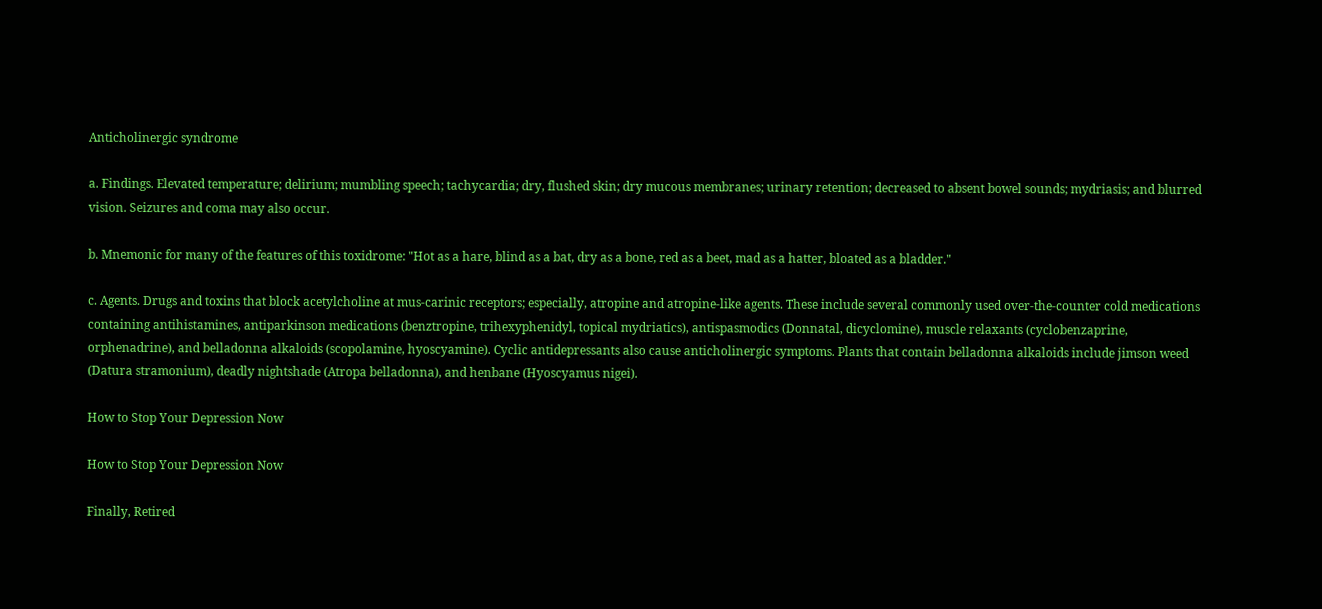Anticholinergic syndrome

a. Findings. Elevated temperature; delirium; mumbling speech; tachycardia; dry, flushed skin; dry mucous membranes; urinary retention; decreased to absent bowel sounds; mydriasis; and blurred vision. Seizures and coma may also occur.

b. Mnemonic for many of the features of this toxidrome: "Hot as a hare, blind as a bat, dry as a bone, red as a beet, mad as a hatter, bloated as a bladder."

c. Agents. Drugs and toxins that block acetylcholine at mus-carinic receptors; especially, atropine and atropine-like agents. These include several commonly used over-the-counter cold medications containing antihistamines, antiparkinson medications (benztropine, trihexyphenidyl, topical mydriatics), antispasmodics (Donnatal, dicyclomine), muscle relaxants (cyclobenzaprine, orphenadrine), and belladonna alkaloids (scopolamine, hyoscyamine). Cyclic antidepressants also cause anticholinergic symptoms. Plants that contain belladonna alkaloids include jimson weed (Datura stramonium), deadly nightshade (Atropa belladonna), and henbane (Hyoscyamus nigei).

How to Stop Your Depression Now

How to Stop Your Depression Now

Finally, Retired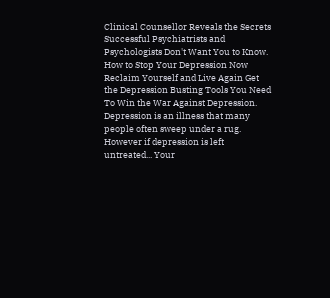Clinical Counsellor Reveals the Secrets Successful Psychiatrists and Psychologists Don't Want You to Know. How to Stop Your Depression Now Reclaim Yourself and Live Again Get the Depression Busting Tools You Need To Win the War Against Depression. Depression is an illness that many people often sweep under a rug. However if depression is left untreated... Your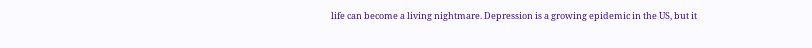life can become a living nightmare. Depression is a growing epidemic in the US, but it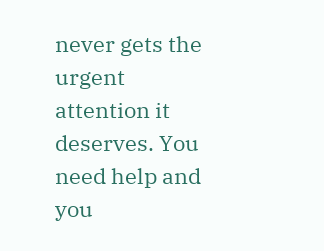never gets the urgent attention it deserves. You need help and you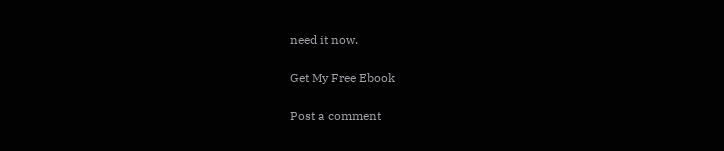need it now.

Get My Free Ebook

Post a comment